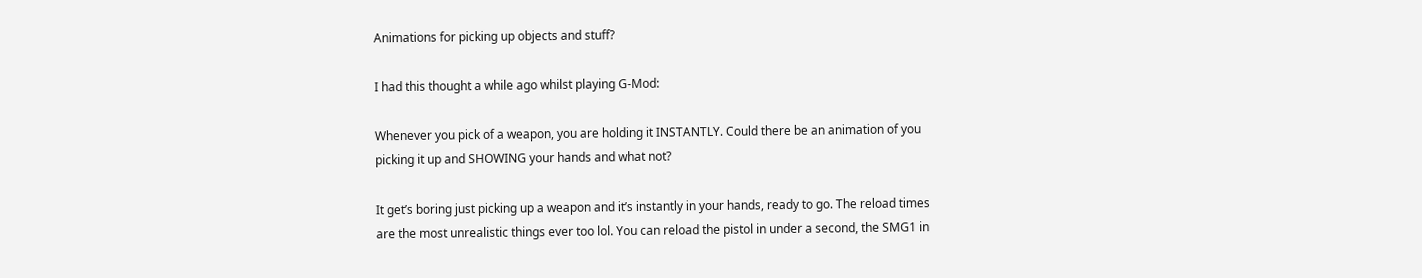Animations for picking up objects and stuff?

I had this thought a while ago whilst playing G-Mod:

Whenever you pick of a weapon, you are holding it INSTANTLY. Could there be an animation of you picking it up and SHOWING your hands and what not?

It get’s boring just picking up a weapon and it’s instantly in your hands, ready to go. The reload times are the most unrealistic things ever too lol. You can reload the pistol in under a second, the SMG1 in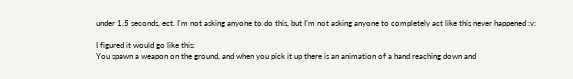under 1.5 seconds, ect. I’m not asking anyone to do this, but I’m not asking anyone to completely act like this never happened :v:

I figured it would go like this:
You spawn a weapon on the ground, and when you pick it up there is an animation of a hand reaching down and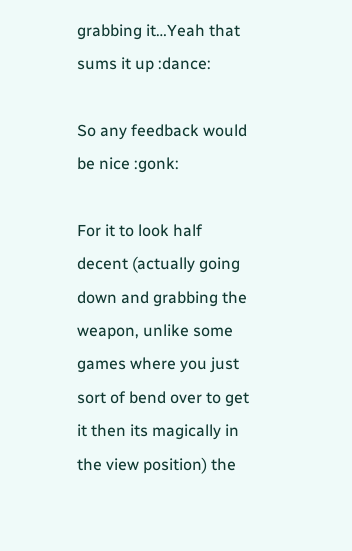grabbing it…Yeah that sums it up :dance:

So any feedback would be nice :gonk:

For it to look half decent (actually going down and grabbing the weapon, unlike some games where you just sort of bend over to get it then its magically in the view position) the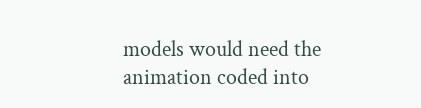models would need the animation coded into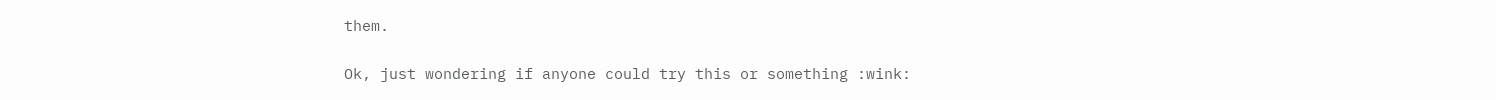them.

Ok, just wondering if anyone could try this or something :wink: